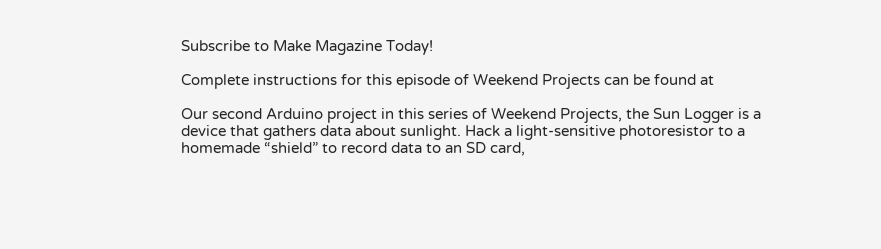Subscribe to Make Magazine Today!

Complete instructions for this episode of Weekend Projects can be found at

Our second Arduino project in this series of Weekend Projects, the Sun Logger is a device that gathers data about sunlight. Hack a light-sensitive photoresistor to a homemade “shield” to record data to an SD card,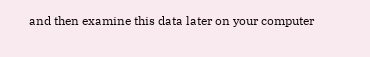and then examine this data later on your computer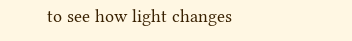to see how light changes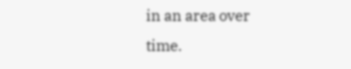in an area over time.